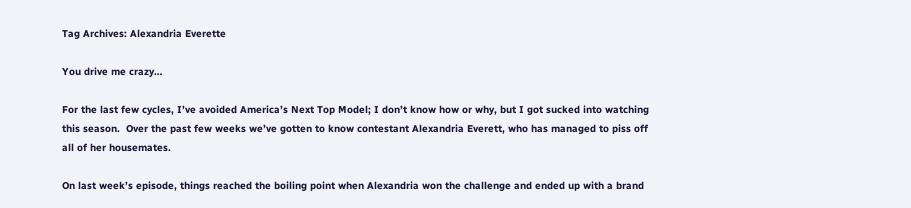Tag Archives: Alexandria Everette

You drive me crazy…

For the last few cycles, I’ve avoided America’s Next Top Model; I don’t know how or why, but I got sucked into watching this season.  Over the past few weeks we’ve gotten to know contestant Alexandria Everett, who has managed to piss off all of her housemates.

On last week’s episode, things reached the boiling point when Alexandria won the challenge and ended up with a brand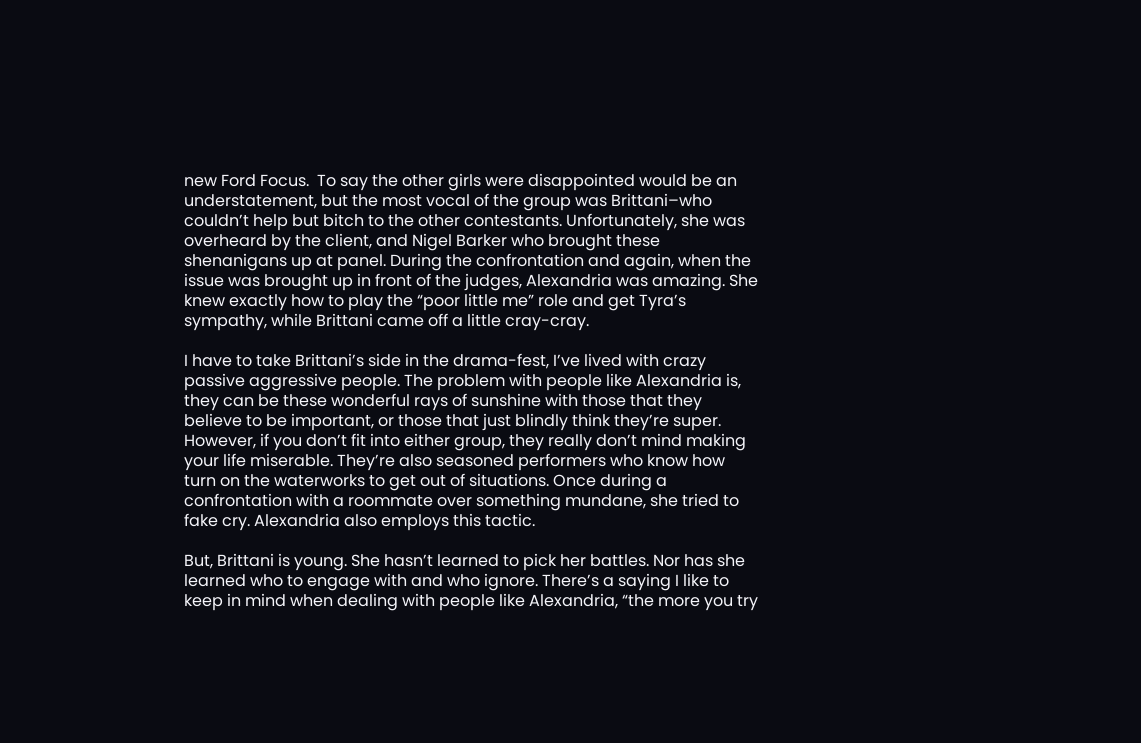new Ford Focus.  To say the other girls were disappointed would be an understatement, but the most vocal of the group was Brittani–who couldn’t help but bitch to the other contestants. Unfortunately, she was overheard by the client, and Nigel Barker who brought these shenanigans up at panel. During the confrontation and again, when the issue was brought up in front of the judges, Alexandria was amazing. She knew exactly how to play the “poor little me” role and get Tyra’s sympathy, while Brittani came off a little cray-cray.

I have to take Brittani’s side in the drama-fest, I’ve lived with crazy passive aggressive people. The problem with people like Alexandria is,  they can be these wonderful rays of sunshine with those that they believe to be important, or those that just blindly think they’re super. However, if you don’t fit into either group, they really don’t mind making your life miserable. They’re also seasoned performers who know how turn on the waterworks to get out of situations. Once during a confrontation with a roommate over something mundane, she tried to fake cry. Alexandria also employs this tactic.

But, Brittani is young. She hasn’t learned to pick her battles. Nor has she learned who to engage with and who ignore. There’s a saying I like to keep in mind when dealing with people like Alexandria, “the more you try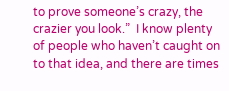to prove someone’s crazy, the crazier you look.”  I know plenty of people who haven’t caught on to that idea, and there are times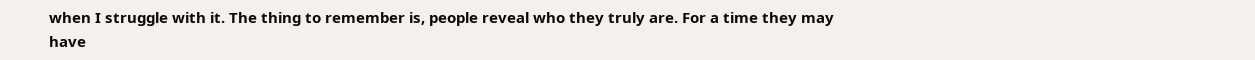when I struggle with it. The thing to remember is, people reveal who they truly are. For a time they may have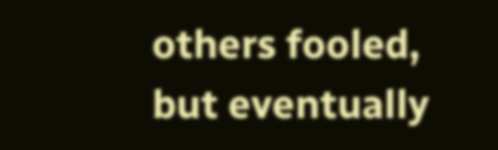others fooled, but eventually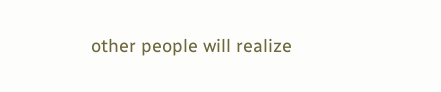other people will realize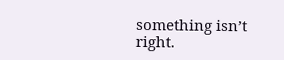something isn’t right.